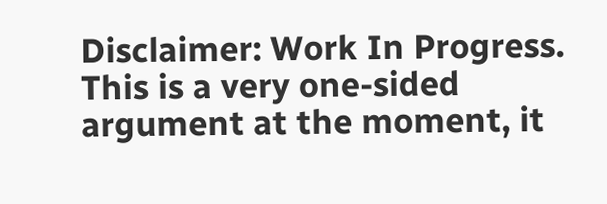Disclaimer: Work In Progress. This is a very one-sided argument at the moment, it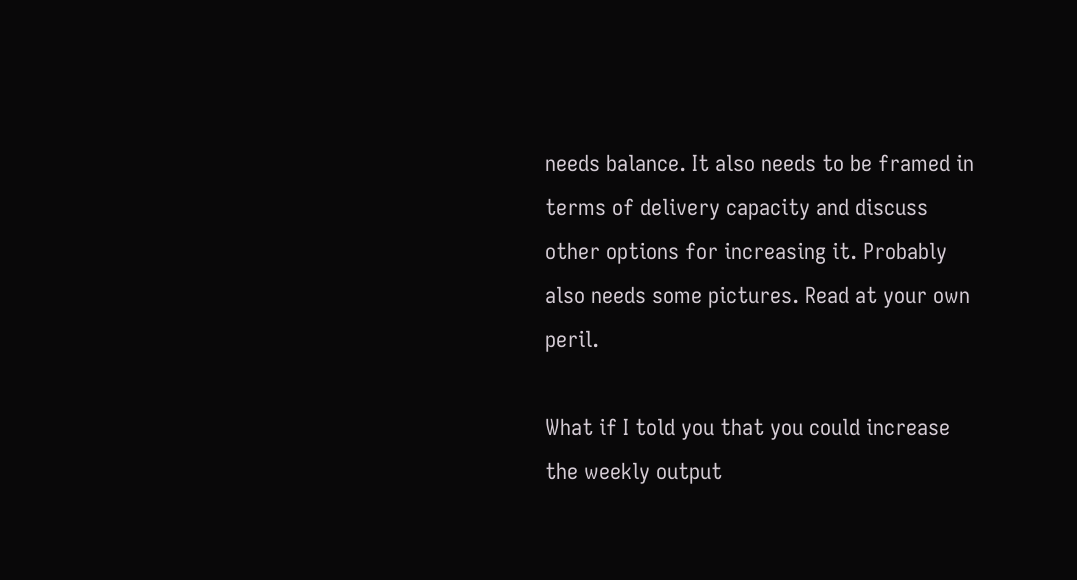needs balance. It also needs to be framed in terms of delivery capacity and discuss other options for increasing it. Probably also needs some pictures. Read at your own peril.

What if I told you that you could increase the weekly output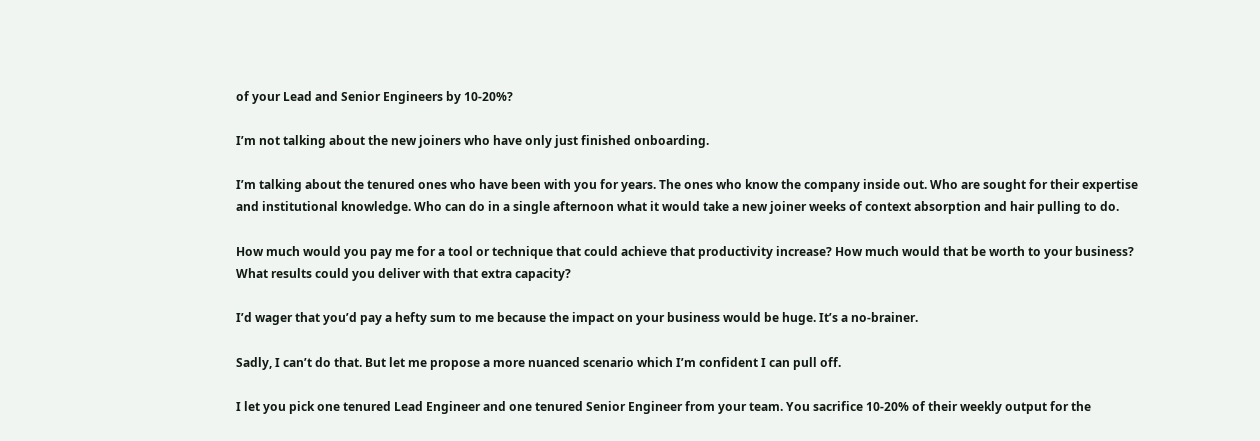of your Lead and Senior Engineers by 10-20%?

I’m not talking about the new joiners who have only just finished onboarding.

I’m talking about the tenured ones who have been with you for years. The ones who know the company inside out. Who are sought for their expertise and institutional knowledge. Who can do in a single afternoon what it would take a new joiner weeks of context absorption and hair pulling to do.

How much would you pay me for a tool or technique that could achieve that productivity increase? How much would that be worth to your business? What results could you deliver with that extra capacity?

I’d wager that you’d pay a hefty sum to me because the impact on your business would be huge. It’s a no-brainer.

Sadly, I can’t do that. But let me propose a more nuanced scenario which I’m confident I can pull off.

I let you pick one tenured Lead Engineer and one tenured Senior Engineer from your team. You sacrifice 10-20% of their weekly output for the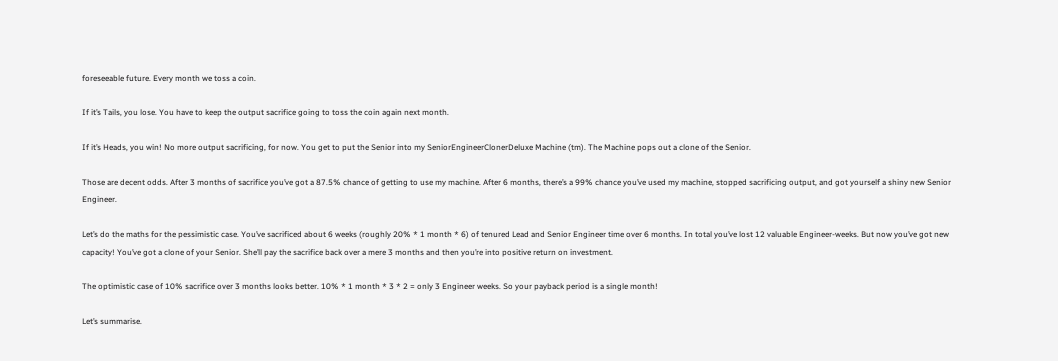foreseeable future. Every month we toss a coin.

If it’s Tails, you lose. You have to keep the output sacrifice going to toss the coin again next month.

If it’s Heads, you win! No more output sacrificing, for now. You get to put the Senior into my SeniorEngineerClonerDeluxe Machine (tm). The Machine pops out a clone of the Senior.

Those are decent odds. After 3 months of sacrifice you’ve got a 87.5% chance of getting to use my machine. After 6 months, there’s a 99% chance you’ve used my machine, stopped sacrificing output, and got yourself a shiny new Senior Engineer.

Let’s do the maths for the pessimistic case. You’ve sacrificed about 6 weeks (roughly 20% * 1 month * 6) of tenured Lead and Senior Engineer time over 6 months. In total you’ve lost 12 valuable Engineer-weeks. But now you’ve got new capacity! You’ve got a clone of your Senior. She’ll pay the sacrifice back over a mere 3 months and then you’re into positive return on investment.

The optimistic case of 10% sacrifice over 3 months looks better. 10% * 1 month * 3 * 2 = only 3 Engineer weeks. So your payback period is a single month!

Let’s summarise.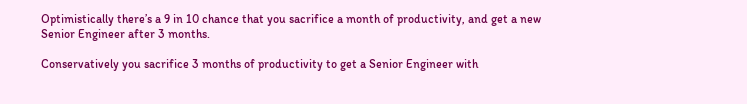Optimistically there’s a 9 in 10 chance that you sacrifice a month of productivity, and get a new Senior Engineer after 3 months.

Conservatively you sacrifice 3 months of productivity to get a Senior Engineer with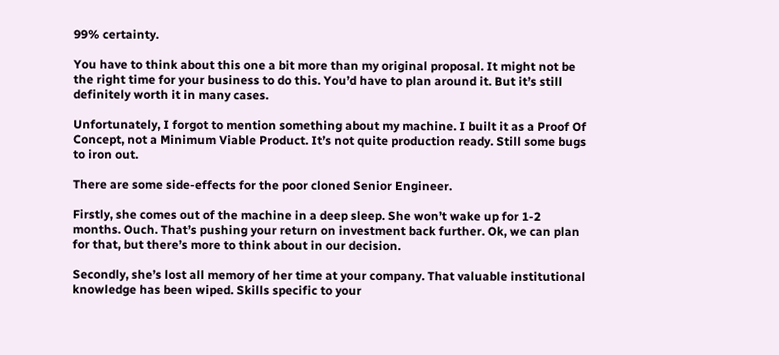99% certainty.

You have to think about this one a bit more than my original proposal. It might not be the right time for your business to do this. You’d have to plan around it. But it’s still definitely worth it in many cases.

Unfortunately, I forgot to mention something about my machine. I built it as a Proof Of Concept, not a Minimum Viable Product. It’s not quite production ready. Still some bugs to iron out.

There are some side-effects for the poor cloned Senior Engineer.

Firstly, she comes out of the machine in a deep sleep. She won’t wake up for 1-2 months. Ouch. That’s pushing your return on investment back further. Ok, we can plan for that, but there’s more to think about in our decision.

Secondly, she’s lost all memory of her time at your company. That valuable institutional knowledge has been wiped. Skills specific to your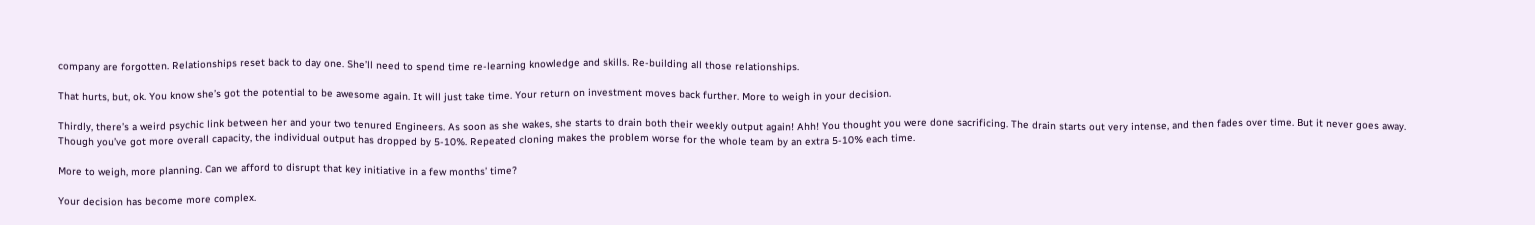company are forgotten. Relationships reset back to day one. She’ll need to spend time re-learning knowledge and skills. Re-building all those relationships.

That hurts, but, ok. You know she’s got the potential to be awesome again. It will just take time. Your return on investment moves back further. More to weigh in your decision.

Thirdly, there’s a weird psychic link between her and your two tenured Engineers. As soon as she wakes, she starts to drain both their weekly output again! Ahh! You thought you were done sacrificing. The drain starts out very intense, and then fades over time. But it never goes away. Though you’ve got more overall capacity, the individual output has dropped by 5-10%. Repeated cloning makes the problem worse for the whole team by an extra 5-10% each time.

More to weigh, more planning. Can we afford to disrupt that key initiative in a few months’ time?

Your decision has become more complex.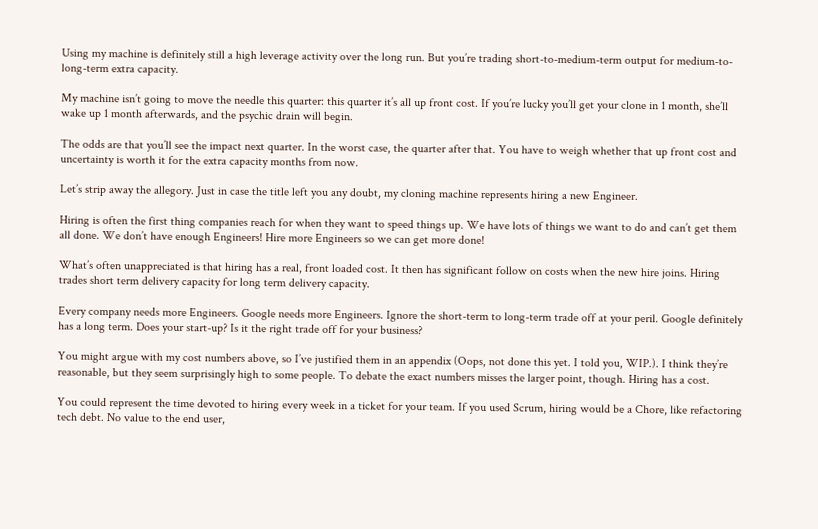Using my machine is definitely still a high leverage activity over the long run. But you’re trading short-to-medium-term output for medium-to-long-term extra capacity.

My machine isn’t going to move the needle this quarter: this quarter it’s all up front cost. If you’re lucky you’ll get your clone in 1 month, she’ll wake up 1 month afterwards, and the psychic drain will begin.

The odds are that you’ll see the impact next quarter. In the worst case, the quarter after that. You have to weigh whether that up front cost and uncertainty is worth it for the extra capacity months from now.

Let’s strip away the allegory. Just in case the title left you any doubt, my cloning machine represents hiring a new Engineer.

Hiring is often the first thing companies reach for when they want to speed things up. We have lots of things we want to do and can’t get them all done. We don’t have enough Engineers! Hire more Engineers so we can get more done!

What’s often unappreciated is that hiring has a real, front loaded cost. It then has significant follow on costs when the new hire joins. Hiring trades short term delivery capacity for long term delivery capacity.

Every company needs more Engineers. Google needs more Engineers. Ignore the short-term to long-term trade off at your peril. Google definitely has a long term. Does your start-up? Is it the right trade off for your business?

You might argue with my cost numbers above, so I’ve justified them in an appendix (Oops, not done this yet. I told you, WIP.). I think they’re reasonable, but they seem surprisingly high to some people. To debate the exact numbers misses the larger point, though. Hiring has a cost.

You could represent the time devoted to hiring every week in a ticket for your team. If you used Scrum, hiring would be a Chore, like refactoring tech debt. No value to the end user,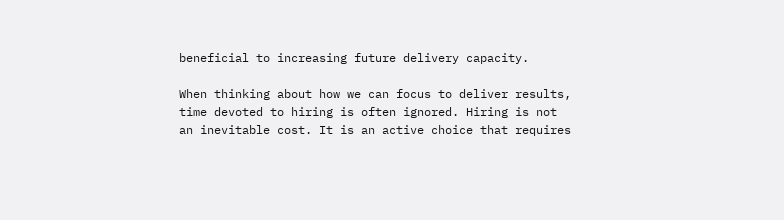beneficial to increasing future delivery capacity.

When thinking about how we can focus to deliver results, time devoted to hiring is often ignored. Hiring is not an inevitable cost. It is an active choice that requires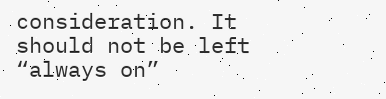consideration. It should not be left “always on”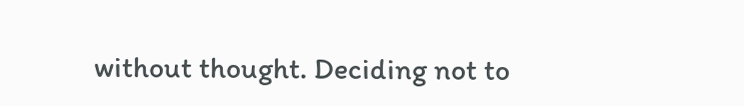without thought. Deciding not to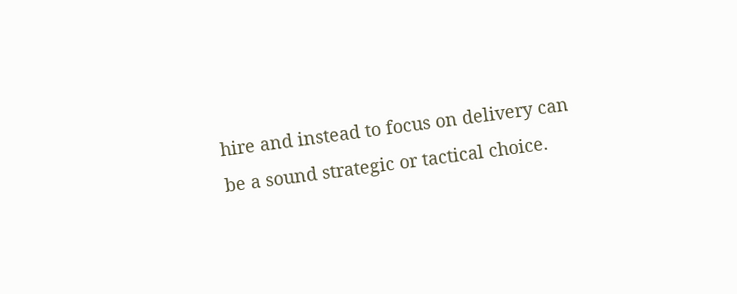hire and instead to focus on delivery can be a sound strategic or tactical choice.